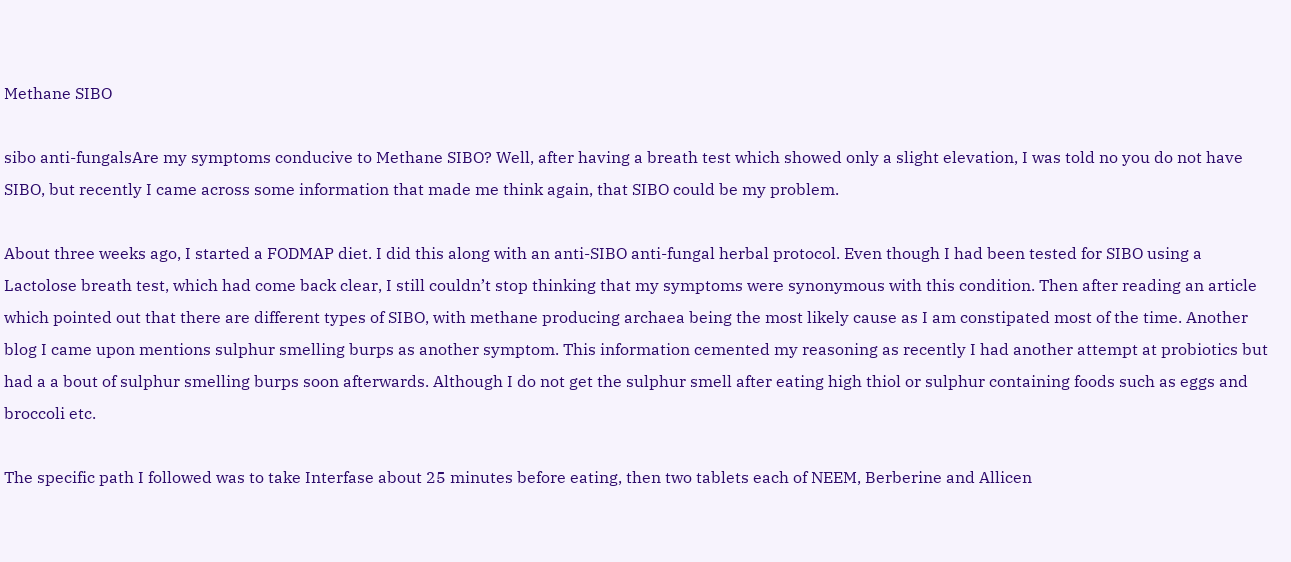Methane SIBO

sibo anti-fungalsAre my symptoms conducive to Methane SIBO? Well, after having a breath test which showed only a slight elevation, I was told no you do not have SIBO, but recently I came across some information that made me think again, that SIBO could be my problem.

About three weeks ago, I started a FODMAP diet. I did this along with an anti-SIBO anti-fungal herbal protocol. Even though I had been tested for SIBO using a Lactolose breath test, which had come back clear, I still couldn’t stop thinking that my symptoms were synonymous with this condition. Then after reading an article which pointed out that there are different types of SIBO, with methane producing archaea being the most likely cause as I am constipated most of the time. Another blog I came upon mentions sulphur smelling burps as another symptom. This information cemented my reasoning as recently I had another attempt at probiotics but had a a bout of sulphur smelling burps soon afterwards. Although I do not get the sulphur smell after eating high thiol or sulphur containing foods such as eggs and broccoli etc.

The specific path I followed was to take Interfase about 25 minutes before eating, then two tablets each of NEEM, Berberine and Allicen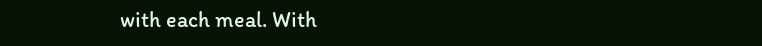with each meal. With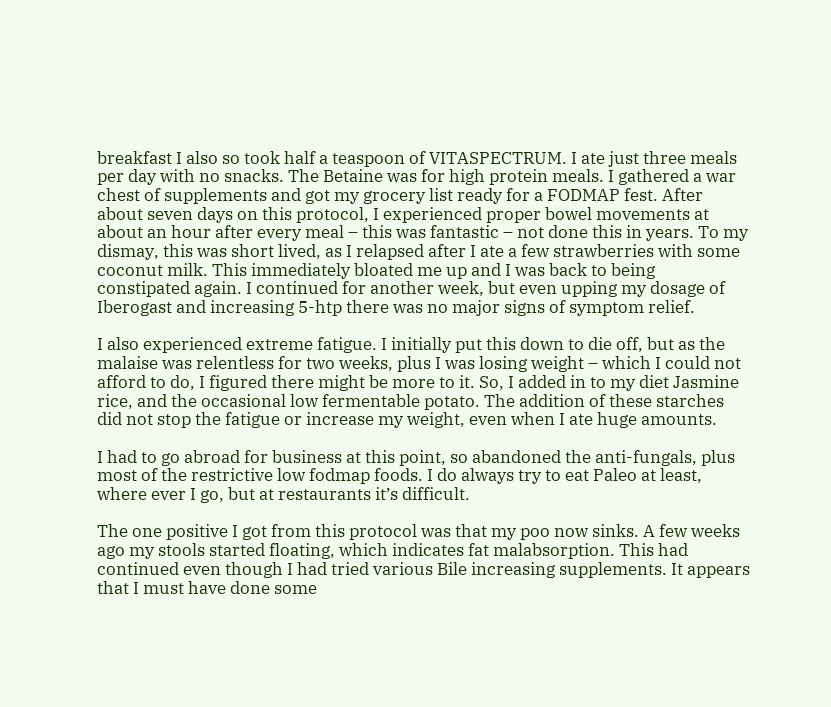breakfast I also so took half a teaspoon of VITASPECTRUM. I ate just three meals per day with no snacks. The Betaine was for high protein meals. I gathered a war chest of supplements and got my grocery list ready for a FODMAP fest. After about seven days on this protocol, I experienced proper bowel movements at about an hour after every meal – this was fantastic – not done this in years. To my dismay, this was short lived, as I relapsed after I ate a few strawberries with some coconut milk. This immediately bloated me up and I was back to being constipated again. I continued for another week, but even upping my dosage of Iberogast and increasing 5-htp there was no major signs of symptom relief.

I also experienced extreme fatigue. I initially put this down to die off, but as the malaise was relentless for two weeks, plus I was losing weight – which I could not afford to do, I figured there might be more to it. So, I added in to my diet Jasmine rice, and the occasional low fermentable potato. The addition of these starches did not stop the fatigue or increase my weight, even when I ate huge amounts.

I had to go abroad for business at this point, so abandoned the anti-fungals, plus most of the restrictive low fodmap foods. I do always try to eat Paleo at least, where ever I go, but at restaurants it’s difficult.

The one positive I got from this protocol was that my poo now sinks. A few weeks ago my stools started floating, which indicates fat malabsorption. This had continued even though I had tried various Bile increasing supplements. It appears that I must have done some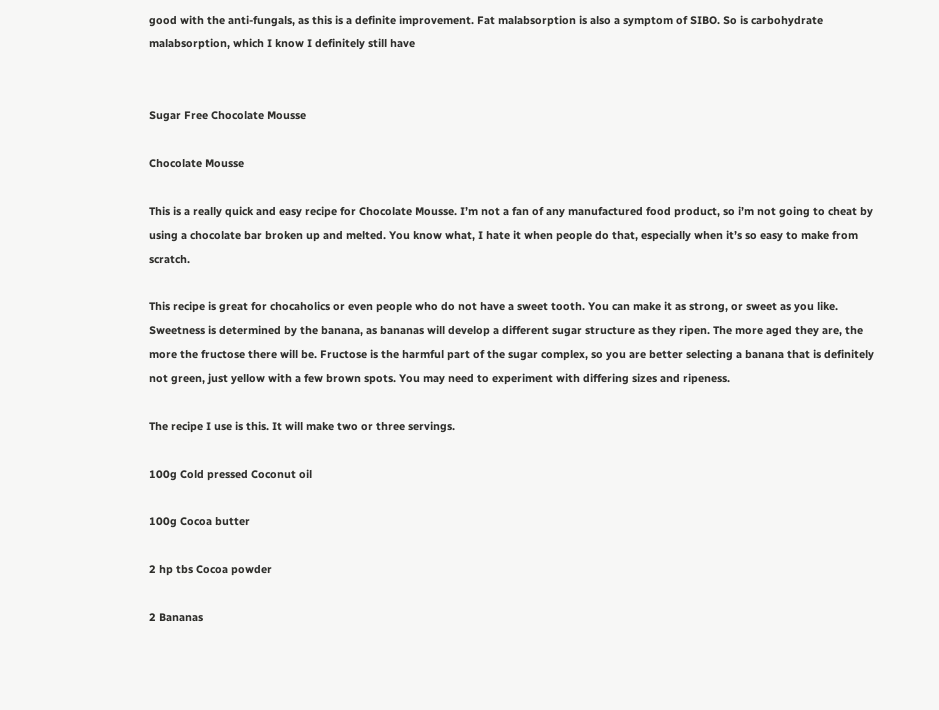good with the anti-fungals, as this is a definite improvement. Fat malabsorption is also a symptom of SIBO. So is carbohydrate malabsorption, which I know I definitely still have


Sugar Free Chocolate Mousse

Chocolate Mousse

This is a really quick and easy recipe for Chocolate Mousse. I’m not a fan of any manufactured food product, so i’m not going to cheat by using a chocolate bar broken up and melted. You know what, I hate it when people do that, especially when it’s so easy to make from scratch.

This recipe is great for chocaholics or even people who do not have a sweet tooth. You can make it as strong, or sweet as you like. Sweetness is determined by the banana, as bananas will develop a different sugar structure as they ripen. The more aged they are, the more the fructose there will be. Fructose is the harmful part of the sugar complex, so you are better selecting a banana that is definitely not green, just yellow with a few brown spots. You may need to experiment with differing sizes and ripeness.

The recipe I use is this. It will make two or three servings.

100g Cold pressed Coconut oil

100g Cocoa butter

2 hp tbs Cocoa powder

2 Bananas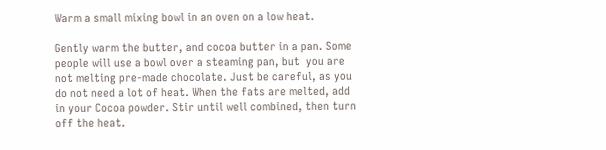Warm a small mixing bowl in an oven on a low heat.

Gently warm the butter, and cocoa butter in a pan. Some people will use a bowl over a steaming pan, but  you are not melting pre-made chocolate. Just be careful, as you do not need a lot of heat. When the fats are melted, add in your Cocoa powder. Stir until well combined, then turn off the heat.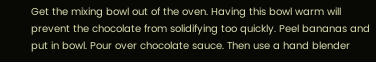Get the mixing bowl out of the oven. Having this bowl warm will prevent the chocolate from solidifying too quickly. Peel bananas and put in bowl. Pour over chocolate sauce. Then use a hand blender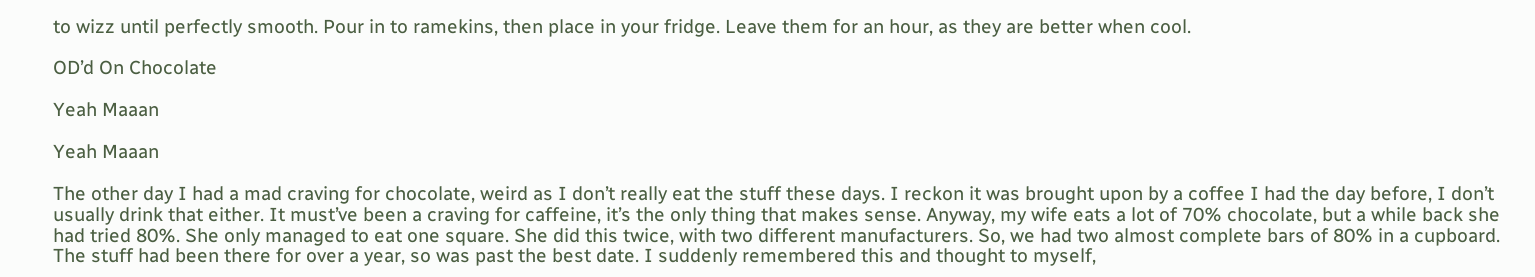to wizz until perfectly smooth. Pour in to ramekins, then place in your fridge. Leave them for an hour, as they are better when cool.

OD’d On Chocolate

Yeah Maaan

Yeah Maaan

The other day I had a mad craving for chocolate, weird as I don’t really eat the stuff these days. I reckon it was brought upon by a coffee I had the day before, I don’t usually drink that either. It must’ve been a craving for caffeine, it’s the only thing that makes sense. Anyway, my wife eats a lot of 70% chocolate, but a while back she had tried 80%. She only managed to eat one square. She did this twice, with two different manufacturers. So, we had two almost complete bars of 80% in a cupboard. The stuff had been there for over a year, so was past the best date. I suddenly remembered this and thought to myself,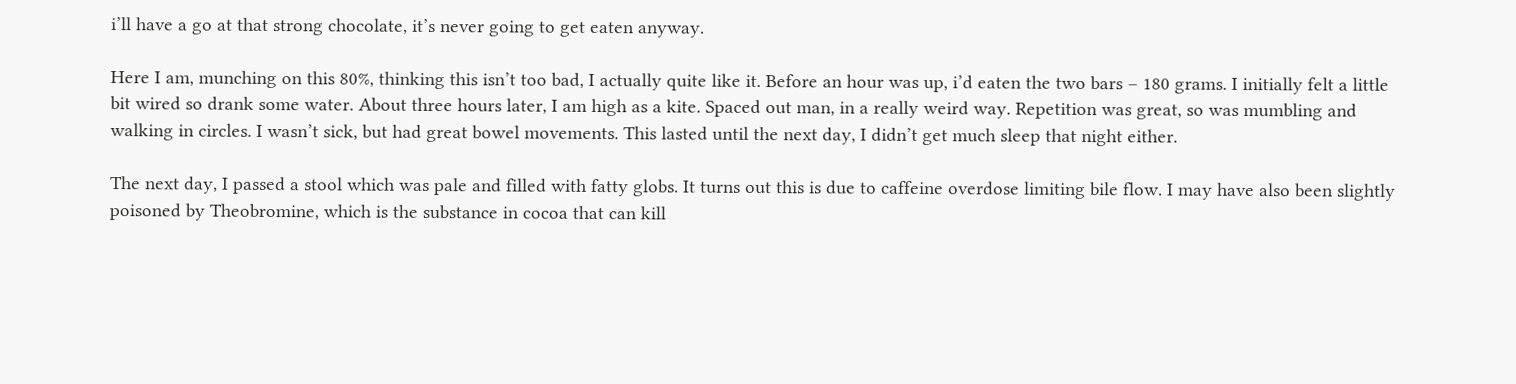i’ll have a go at that strong chocolate, it’s never going to get eaten anyway.

Here I am, munching on this 80%, thinking this isn’t too bad, I actually quite like it. Before an hour was up, i’d eaten the two bars – 180 grams. I initially felt a little bit wired so drank some water. About three hours later, I am high as a kite. Spaced out man, in a really weird way. Repetition was great, so was mumbling and walking in circles. I wasn’t sick, but had great bowel movements. This lasted until the next day, I didn’t get much sleep that night either.

The next day, I passed a stool which was pale and filled with fatty globs. It turns out this is due to caffeine overdose limiting bile flow. I may have also been slightly poisoned by Theobromine, which is the substance in cocoa that can kill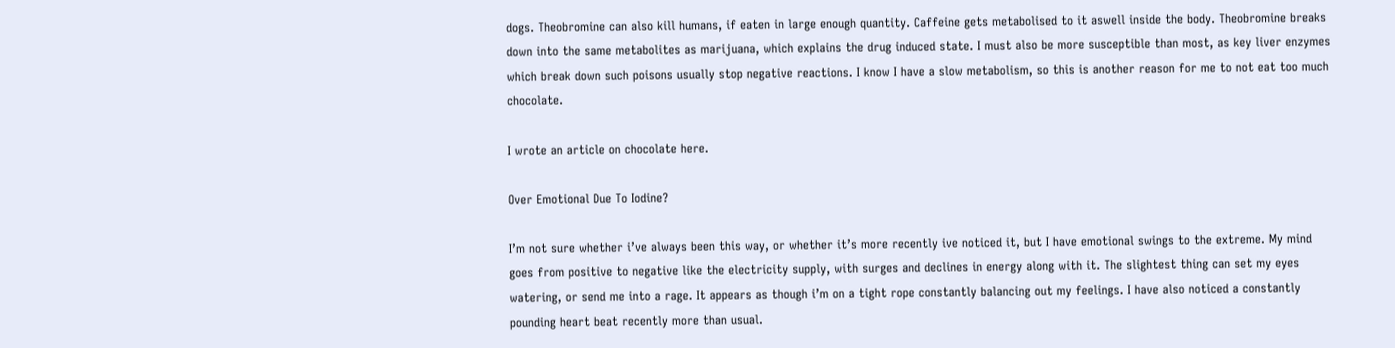dogs. Theobromine can also kill humans, if eaten in large enough quantity. Caffeine gets metabolised to it aswell inside the body. Theobromine breaks down into the same metabolites as marijuana, which explains the drug induced state. I must also be more susceptible than most, as key liver enzymes which break down such poisons usually stop negative reactions. I know I have a slow metabolism, so this is another reason for me to not eat too much chocolate.

I wrote an article on chocolate here.

Over Emotional Due To Iodine?

I’m not sure whether i’ve always been this way, or whether it’s more recently ive noticed it, but I have emotional swings to the extreme. My mind goes from positive to negative like the electricity supply, with surges and declines in energy along with it. The slightest thing can set my eyes watering, or send me into a rage. It appears as though i’m on a tight rope constantly balancing out my feelings. I have also noticed a constantly pounding heart beat recently more than usual.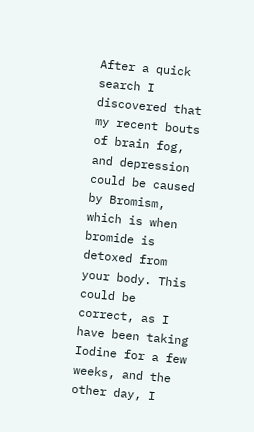After a quick search I discovered that my recent bouts of brain fog, and depression could be caused by Bromism, which is when bromide is detoxed from your body. This could be correct, as I have been taking Iodine for a few weeks, and the other day, I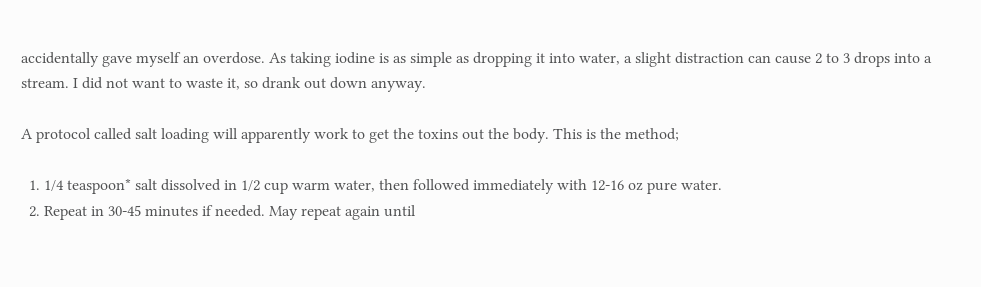accidentally gave myself an overdose. As taking iodine is as simple as dropping it into water, a slight distraction can cause 2 to 3 drops into a stream. I did not want to waste it, so drank out down anyway.

A protocol called salt loading will apparently work to get the toxins out the body. This is the method;

  1. 1/4 teaspoon* salt dissolved in 1/2 cup warm water, then followed immediately with 12-16 oz pure water.
  2. Repeat in 30-45 minutes if needed. May repeat again until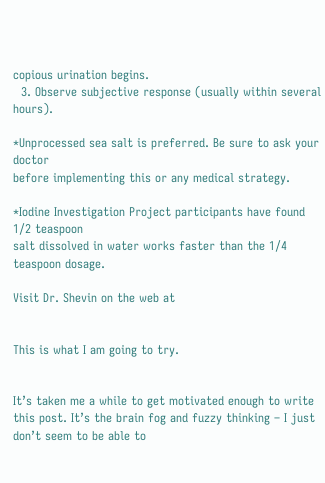copious urination begins.
  3. Observe subjective response (usually within several hours).

*Unprocessed sea salt is preferred. Be sure to ask your doctor
before implementing this or any medical strategy.

*Iodine Investigation Project participants have found 1/2 teaspoon
salt dissolved in water works faster than the 1/4 teaspoon dosage.

Visit Dr. Shevin on the web at


This is what I am going to try.


It’s taken me a while to get motivated enough to write this post. It’s the brain fog and fuzzy thinking – I just don’t seem to be able to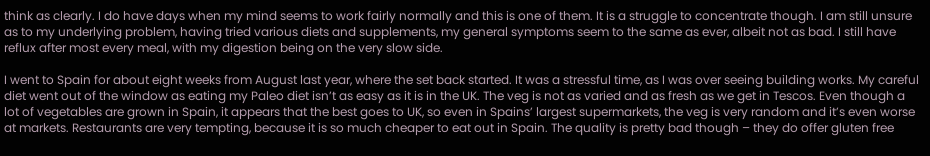think as clearly. I do have days when my mind seems to work fairly normally and this is one of them. It is a struggle to concentrate though. I am still unsure as to my underlying problem, having tried various diets and supplements, my general symptoms seem to the same as ever, albeit not as bad. I still have reflux after most every meal, with my digestion being on the very slow side.

I went to Spain for about eight weeks from August last year, where the set back started. It was a stressful time, as I was over seeing building works. My careful diet went out of the window as eating my Paleo diet isn’t as easy as it is in the UK. The veg is not as varied and as fresh as we get in Tescos. Even though a lot of vegetables are grown in Spain, it appears that the best goes to UK, so even in Spains’ largest supermarkets, the veg is very random and it’s even worse at markets. Restaurants are very tempting, because it is so much cheaper to eat out in Spain. The quality is pretty bad though – they do offer gluten free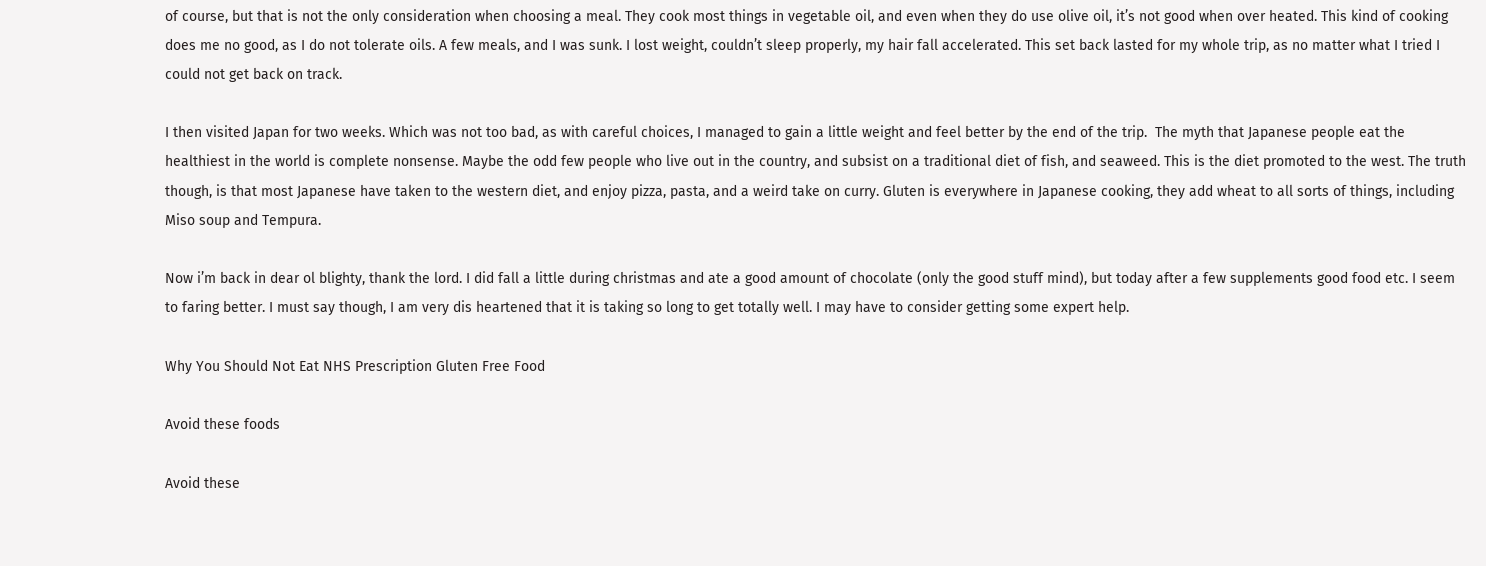of course, but that is not the only consideration when choosing a meal. They cook most things in vegetable oil, and even when they do use olive oil, it’s not good when over heated. This kind of cooking does me no good, as I do not tolerate oils. A few meals, and I was sunk. I lost weight, couldn’t sleep properly, my hair fall accelerated. This set back lasted for my whole trip, as no matter what I tried I could not get back on track.

I then visited Japan for two weeks. Which was not too bad, as with careful choices, I managed to gain a little weight and feel better by the end of the trip.  The myth that Japanese people eat the healthiest in the world is complete nonsense. Maybe the odd few people who live out in the country, and subsist on a traditional diet of fish, and seaweed. This is the diet promoted to the west. The truth though, is that most Japanese have taken to the western diet, and enjoy pizza, pasta, and a weird take on curry. Gluten is everywhere in Japanese cooking, they add wheat to all sorts of things, including Miso soup and Tempura.

Now i’m back in dear ol blighty, thank the lord. I did fall a little during christmas and ate a good amount of chocolate (only the good stuff mind), but today after a few supplements good food etc. I seem to faring better. I must say though, I am very dis heartened that it is taking so long to get totally well. I may have to consider getting some expert help.

Why You Should Not Eat NHS Prescription Gluten Free Food

Avoid these foods

Avoid these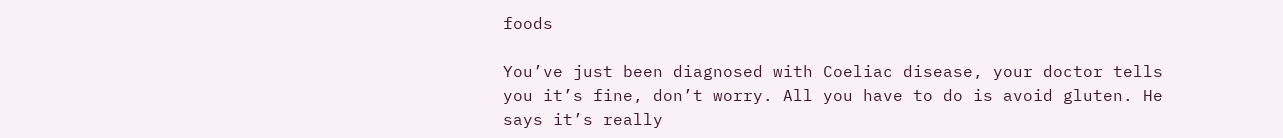foods

You’ve just been diagnosed with Coeliac disease, your doctor tells you it’s fine, don’t worry. All you have to do is avoid gluten. He says it’s really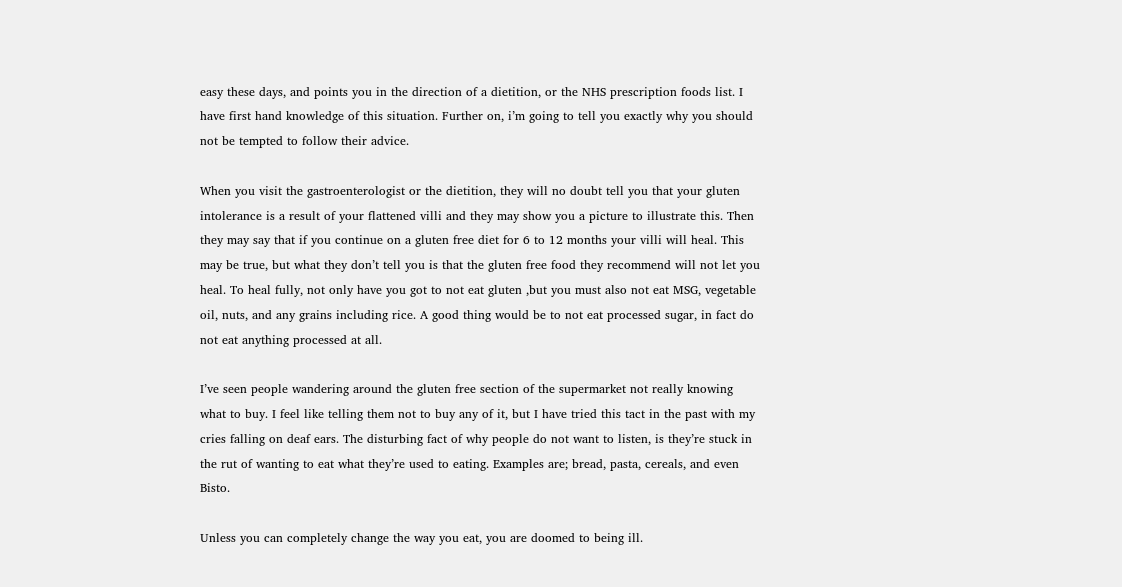easy these days, and points you in the direction of a dietition, or the NHS prescription foods list. I have first hand knowledge of this situation. Further on, i’m going to tell you exactly why you should not be tempted to follow their advice.

When you visit the gastroenterologist or the dietition, they will no doubt tell you that your gluten intolerance is a result of your flattened villi and they may show you a picture to illustrate this. Then they may say that if you continue on a gluten free diet for 6 to 12 months your villi will heal. This may be true, but what they don’t tell you is that the gluten free food they recommend will not let you heal. To heal fully, not only have you got to not eat gluten ,but you must also not eat MSG, vegetable oil, nuts, and any grains including rice. A good thing would be to not eat processed sugar, in fact do not eat anything processed at all.

I’ve seen people wandering around the gluten free section of the supermarket not really knowing what to buy. I feel like telling them not to buy any of it, but I have tried this tact in the past with my cries falling on deaf ears. The disturbing fact of why people do not want to listen, is they’re stuck in the rut of wanting to eat what they’re used to eating. Examples are; bread, pasta, cereals, and even Bisto.

Unless you can completely change the way you eat, you are doomed to being ill.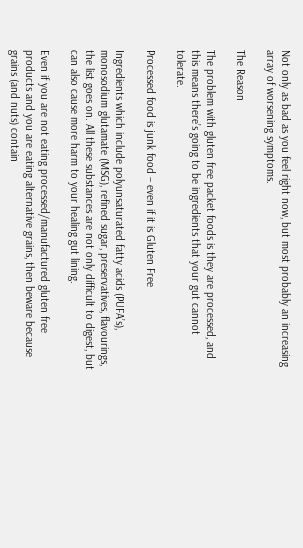Not only as bad as you feel right now, but most probably an increasing array of worsening symptoms.

The Reason

The problem with gluten free packet foods is they are processed, and this means there’s going to be ingredients that your gut cannot tolerate.

Processed food is junk food – even if it is Gluten Free

Ingredients which include polyunsaturated fatty acids (PUFA’s), monosodium glutamate (MSG), refined sugar, preservatives, flavourings, the list goes on. All these substances are not only difficult to digest, but can also cause more harm to your healing gut lining.

Even if you are not eating processed/manufactured gluten free products and you are eating alternative grains, then beware because grains (and nuts) contain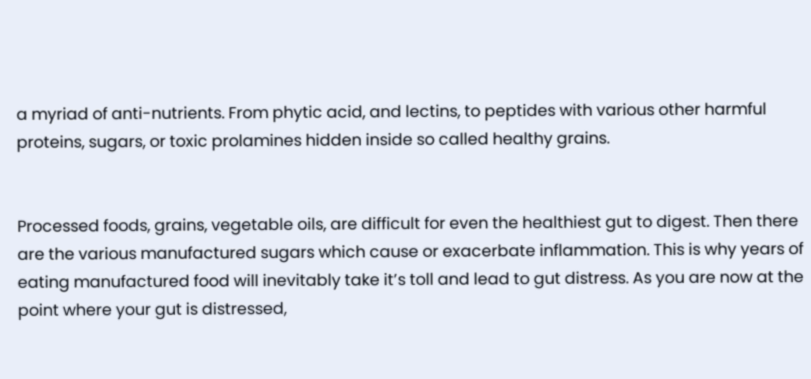a myriad of anti-nutrients. From phytic acid, and lectins, to peptides with various other harmful proteins, sugars, or toxic prolamines hidden inside so called healthy grains.


Processed foods, grains, vegetable oils, are difficult for even the healthiest gut to digest. Then there are the various manufactured sugars which cause or exacerbate inflammation. This is why years of eating manufactured food will inevitably take it’s toll and lead to gut distress. As you are now at the point where your gut is distressed,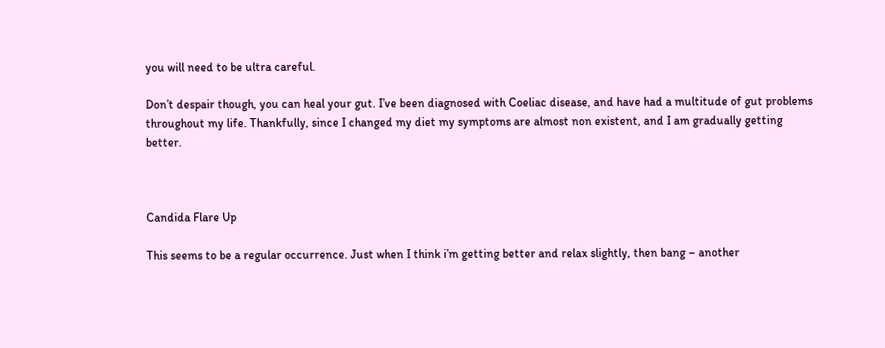you will need to be ultra careful.

Don’t despair though, you can heal your gut. I’ve been diagnosed with Coeliac disease, and have had a multitude of gut problems throughout my life. Thankfully, since I changed my diet my symptoms are almost non existent, and I am gradually getting better.



Candida Flare Up

This seems to be a regular occurrence. Just when I think i’m getting better and relax slightly, then bang – another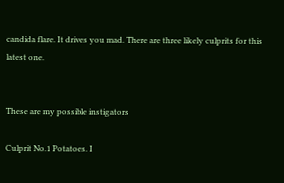candida flare. It drives you mad. There are three likely culprits for this latest one.


These are my possible instigators

Culprit No.1 Potatoes. I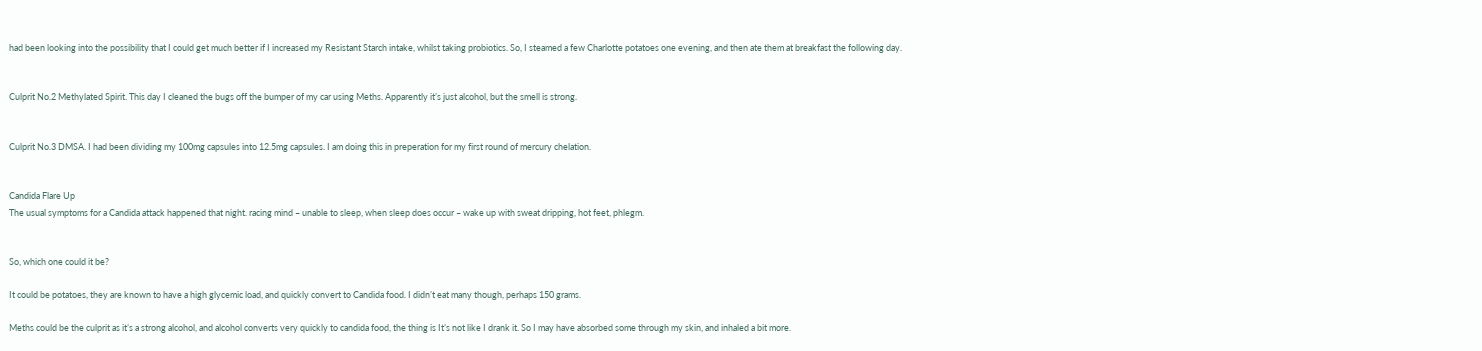had been looking into the possibility that I could get much better if I increased my Resistant Starch intake, whilst taking probiotics. So, I steamed a few Charlotte potatoes one evening, and then ate them at breakfast the following day.


Culprit No.2 Methylated Spirit. This day I cleaned the bugs off the bumper of my car using Meths. Apparently it’s just alcohol, but the smell is strong.


Culprit No.3 DMSA. I had been dividing my 100mg capsules into 12.5mg capsules. I am doing this in preperation for my first round of mercury chelation.


Candida Flare Up
The usual symptoms for a Candida attack happened that night. racing mind – unable to sleep, when sleep does occur – wake up with sweat dripping, hot feet, phlegm.


So, which one could it be?

It could be potatoes, they are known to have a high glycemic load, and quickly convert to Candida food. I didn’t eat many though, perhaps 150 grams.

Meths could be the culprit as it’s a strong alcohol, and alcohol converts very quickly to candida food, the thing is It’s not like I drank it. So I may have absorbed some through my skin, and inhaled a bit more.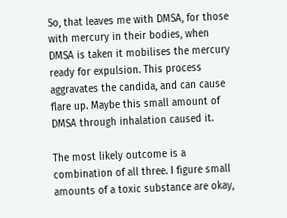So, that leaves me with DMSA, for those with mercury in their bodies, when DMSA is taken it mobilises the mercury ready for expulsion. This process aggravates the candida, and can cause flare up. Maybe this small amount of DMSA through inhalation caused it.

The most likely outcome is a combination of all three. I figure small amounts of a toxic substance are okay,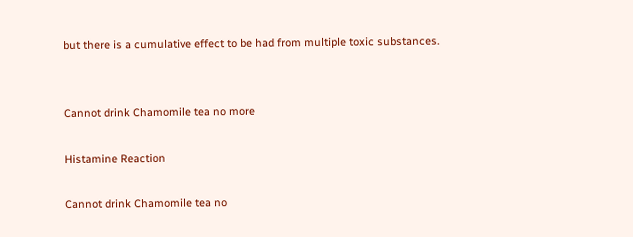but there is a cumulative effect to be had from multiple toxic substances.


Cannot drink Chamomile tea no more

Histamine Reaction

Cannot drink Chamomile tea no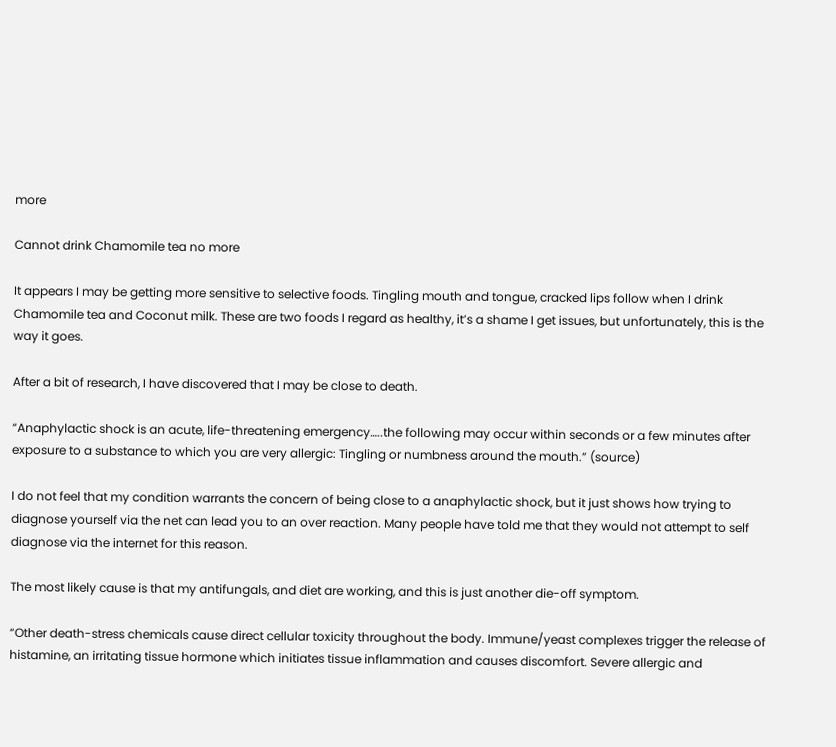more

Cannot drink Chamomile tea no more

It appears I may be getting more sensitive to selective foods. Tingling mouth and tongue, cracked lips follow when I drink Chamomile tea and Coconut milk. These are two foods I regard as healthy, it’s a shame I get issues, but unfortunately, this is the way it goes.

After a bit of research, I have discovered that I may be close to death.

“Anaphylactic shock is an acute, life-threatening emergency…..the following may occur within seconds or a few minutes after exposure to a substance to which you are very allergic: Tingling or numbness around the mouth.” (source)

I do not feel that my condition warrants the concern of being close to a anaphylactic shock, but it just shows how trying to diagnose yourself via the net can lead you to an over reaction. Many people have told me that they would not attempt to self diagnose via the internet for this reason.

The most likely cause is that my antifungals, and diet are working, and this is just another die-off symptom.

“Other death-stress chemicals cause direct cellular toxicity throughout the body. Immune/yeast complexes trigger the release of histamine, an irritating tissue hormone which initiates tissue inflammation and causes discomfort. Severe allergic and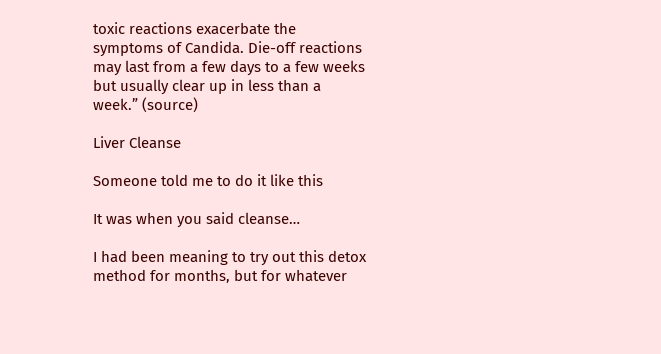toxic reactions exacerbate the symptoms of Candida. Die-off reactions may last from a few days to a few weeks but usually clear up in less than a week.” (source)

Liver Cleanse

Someone told me to do it like this

It was when you said cleanse…

I had been meaning to try out this detox method for months, but for whatever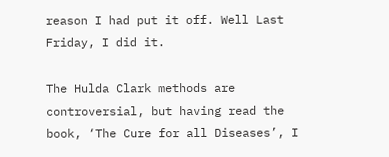reason I had put it off. Well Last Friday, I did it.

The Hulda Clark methods are controversial, but having read the book, ‘The Cure for all Diseases’, I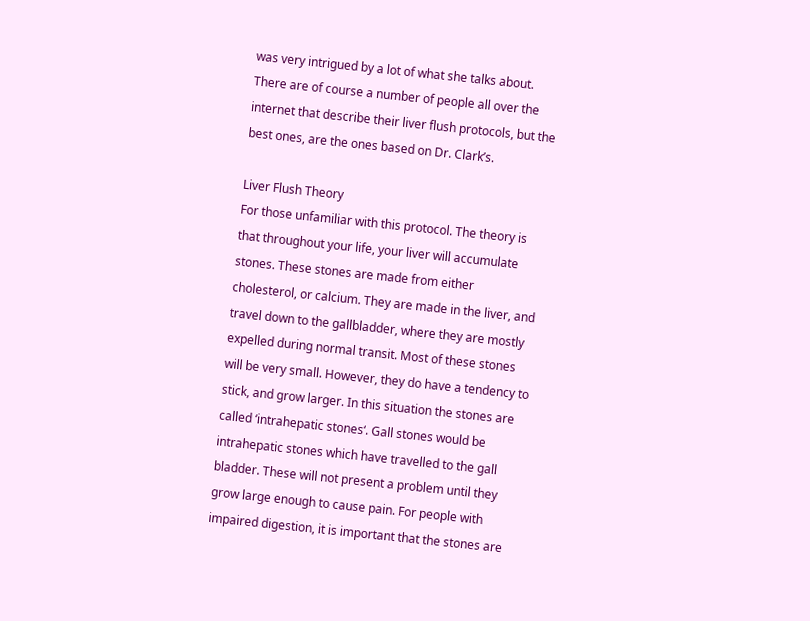was very intrigued by a lot of what she talks about. There are of course a number of people all over the internet that describe their liver flush protocols, but the best ones, are the ones based on Dr. Clark’s.

Liver Flush Theory
For those unfamiliar with this protocol. The theory is that throughout your life, your liver will accumulate stones. These stones are made from either cholesterol, or calcium. They are made in the liver, and travel down to the gallbladder, where they are mostly expelled during normal transit. Most of these stones will be very small. However, they do have a tendency to stick, and grow larger. In this situation the stones are called ‘intrahepatic stones‘. Gall stones would be intrahepatic stones which have travelled to the gall bladder. These will not present a problem until they grow large enough to cause pain. For people with impaired digestion, it is important that the stones are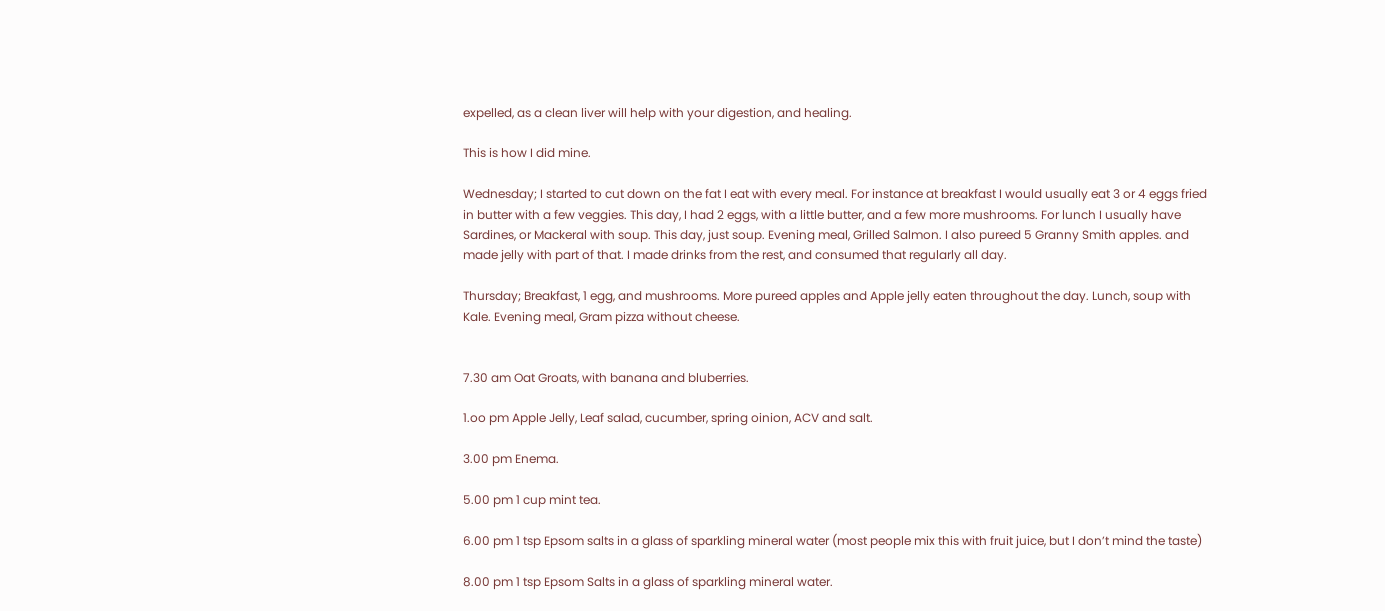expelled, as a clean liver will help with your digestion, and healing.

This is how I did mine.

Wednesday; I started to cut down on the fat I eat with every meal. For instance at breakfast I would usually eat 3 or 4 eggs fried in butter with a few veggies. This day, I had 2 eggs, with a little butter, and a few more mushrooms. For lunch I usually have Sardines, or Mackeral with soup. This day, just soup. Evening meal, Grilled Salmon. I also pureed 5 Granny Smith apples. and made jelly with part of that. I made drinks from the rest, and consumed that regularly all day.

Thursday; Breakfast, 1 egg, and mushrooms. More pureed apples and Apple jelly eaten throughout the day. Lunch, soup with Kale. Evening meal, Gram pizza without cheese.


7.30 am Oat Groats, with banana and bluberries.

1.oo pm Apple Jelly, Leaf salad, cucumber, spring oinion, ACV and salt.

3.00 pm Enema.

5.00 pm 1 cup mint tea.

6.00 pm 1 tsp Epsom salts in a glass of sparkling mineral water (most people mix this with fruit juice, but I don’t mind the taste)

8.00 pm 1 tsp Epsom Salts in a glass of sparkling mineral water.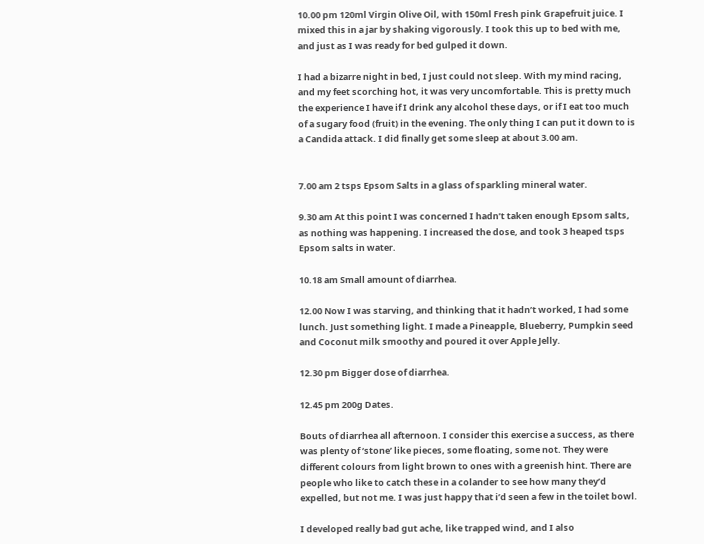10.00 pm 120ml Virgin Olive Oil, with 150ml Fresh pink Grapefruit juice. I mixed this in a jar by shaking vigorously. I took this up to bed with me, and just as I was ready for bed gulped it down.

I had a bizarre night in bed, I just could not sleep. With my mind racing, and my feet scorching hot, it was very uncomfortable. This is pretty much the experience I have if I drink any alcohol these days, or if I eat too much of a sugary food (fruit) in the evening. The only thing I can put it down to is a Candida attack. I did finally get some sleep at about 3.00 am.


7.00 am 2 tsps Epsom Salts in a glass of sparkling mineral water.

9.30 am At this point I was concerned I hadn’t taken enough Epsom salts, as nothing was happening. I increased the dose, and took 3 heaped tsps Epsom salts in water.

10.18 am Small amount of diarrhea.

12.00 Now I was starving, and thinking that it hadn’t worked, I had some lunch. Just something light. I made a Pineapple, Blueberry, Pumpkin seed and Coconut milk smoothy and poured it over Apple Jelly.

12.30 pm Bigger dose of diarrhea.

12.45 pm 200g Dates.

Bouts of diarrhea all afternoon. I consider this exercise a success, as there was plenty of ‘stone’ like pieces, some floating, some not. They were different colours from light brown to ones with a greenish hint. There are people who like to catch these in a colander to see how many they’d expelled, but not me. I was just happy that i’d seen a few in the toilet bowl.

I developed really bad gut ache, like trapped wind, and I also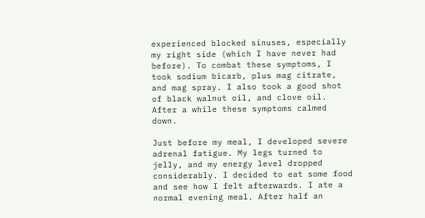experienced blocked sinuses, especially my right side (which I have never had before). To combat these symptoms, I took sodium bicarb, plus mag citrate, and mag spray. I also took a good shot of black walnut oil, and clove oil. After a while these symptoms calmed down.

Just before my meal, I developed severe adrenal fatigue. My legs turned to jelly, and my energy level dropped considerably. I decided to eat some food and see how I felt afterwards. I ate a normal evening meal. After half an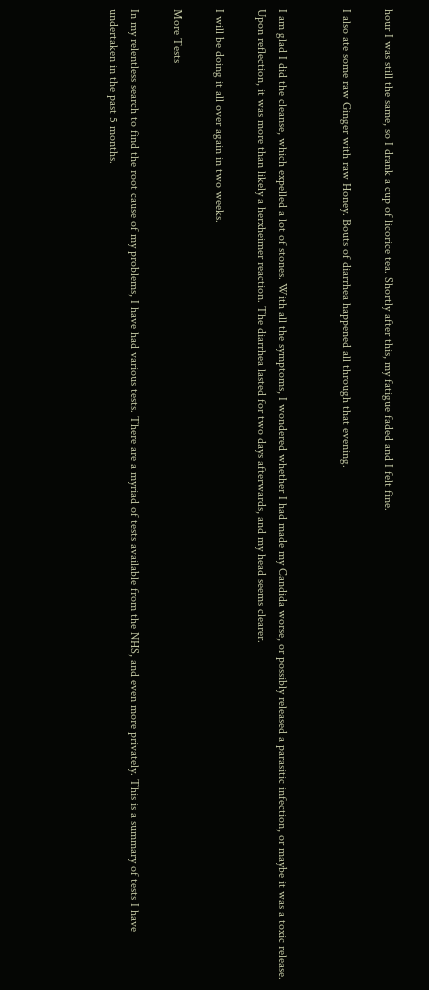hour I was still the same, so I drank a cup of licorice tea. Shortly after this, my fatigue faded and I felt fine.

I also ate some raw Ginger with raw Honey. Bouts of diarrhea happened all through that evening.


I am glad I did the cleanse, which expelled a lot of stones. With all the symptoms, I wondered whether I had made my Candida worse, or possibly released a parasitic infection, or maybe it was a toxic release. Upon reflection, it was more than likely a herxheimer reaction. The diarrhea lasted for two days afterwards, and my head seems clearer.

I will be doing it all over again in two weeks.

More Tests

In my relentless search to find the root cause of my problems, I have had various tests. There are a myriad of tests available from the NHS, and even more privately. This is a summary of tests I have undertaken in the past 5 months.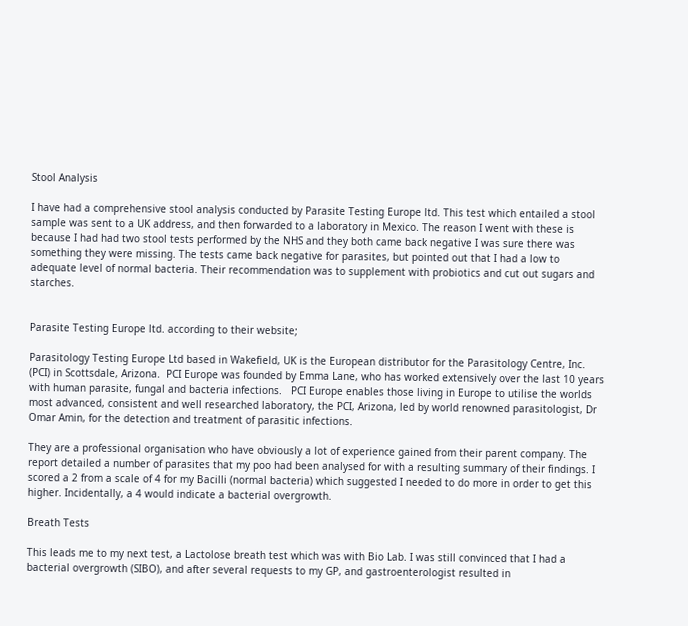Stool Analysis

I have had a comprehensive stool analysis conducted by Parasite Testing Europe ltd. This test which entailed a stool sample was sent to a UK address, and then forwarded to a laboratory in Mexico. The reason I went with these is because I had had two stool tests performed by the NHS and they both came back negative I was sure there was something they were missing. The tests came back negative for parasites, but pointed out that I had a low to adequate level of normal bacteria. Their recommendation was to supplement with probiotics and cut out sugars and starches.


Parasite Testing Europe ltd. according to their website;

Parasitology Testing Europe Ltd based in Wakefield, UK is the European distributor for the Parasitology Centre, Inc. (PCI) in Scottsdale, Arizona.  PCI Europe was founded by Emma Lane, who has worked extensively over the last 10 years with human parasite, fungal and bacteria infections.   PCI Europe enables those living in Europe to utilise the worlds most advanced, consistent and well researched laboratory, the PCI, Arizona, led by world renowned parasitologist, Dr Omar Amin, for the detection and treatment of parasitic infections.

They are a professional organisation who have obviously a lot of experience gained from their parent company. The report detailed a number of parasites that my poo had been analysed for with a resulting summary of their findings. I scored a 2 from a scale of 4 for my Bacilli (normal bacteria) which suggested I needed to do more in order to get this higher. Incidentally, a 4 would indicate a bacterial overgrowth.

Breath Tests

This leads me to my next test, a Lactolose breath test which was with Bio Lab. I was still convinced that I had a bacterial overgrowth (SIBO), and after several requests to my GP, and gastroenterologist resulted in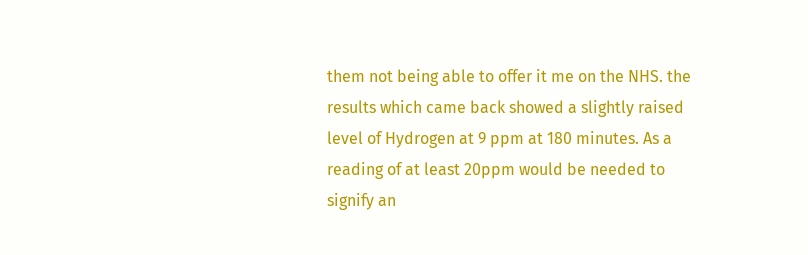them not being able to offer it me on the NHS. the results which came back showed a slightly raised level of Hydrogen at 9 ppm at 180 minutes. As a reading of at least 20ppm would be needed to signify an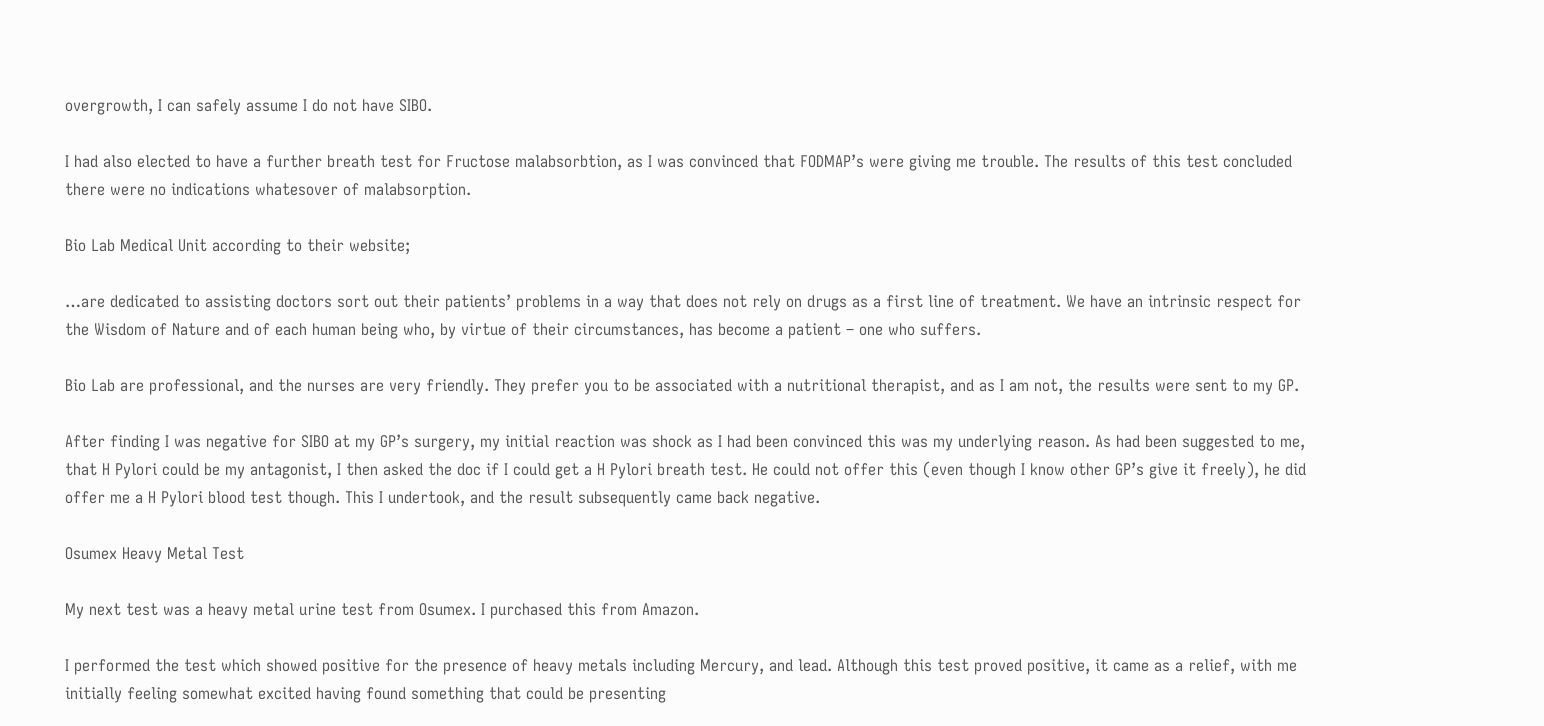overgrowth, I can safely assume I do not have SIBO.

I had also elected to have a further breath test for Fructose malabsorbtion, as I was convinced that FODMAP’s were giving me trouble. The results of this test concluded there were no indications whatesover of malabsorption.

Bio Lab Medical Unit according to their website;

…are dedicated to assisting doctors sort out their patients’ problems in a way that does not rely on drugs as a first line of treatment. We have an intrinsic respect for the Wisdom of Nature and of each human being who, by virtue of their circumstances, has become a patient – one who suffers.

Bio Lab are professional, and the nurses are very friendly. They prefer you to be associated with a nutritional therapist, and as I am not, the results were sent to my GP.

After finding I was negative for SIBO at my GP’s surgery, my initial reaction was shock as I had been convinced this was my underlying reason. As had been suggested to me, that H Pylori could be my antagonist, I then asked the doc if I could get a H Pylori breath test. He could not offer this (even though I know other GP’s give it freely), he did offer me a H Pylori blood test though. This I undertook, and the result subsequently came back negative.

Osumex Heavy Metal Test

My next test was a heavy metal urine test from Osumex. I purchased this from Amazon.

I performed the test which showed positive for the presence of heavy metals including Mercury, and lead. Although this test proved positive, it came as a relief, with me initially feeling somewhat excited having found something that could be presenting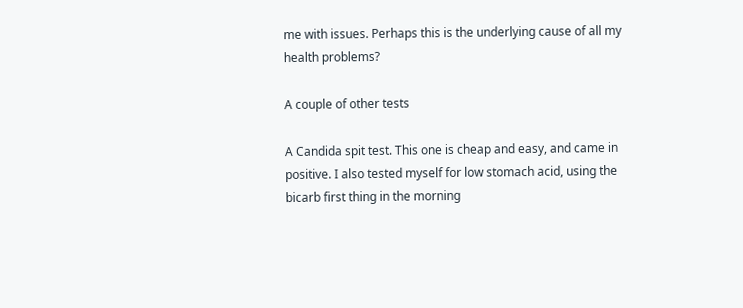me with issues. Perhaps this is the underlying cause of all my health problems?

A couple of other tests

A Candida spit test. This one is cheap and easy, and came in positive. I also tested myself for low stomach acid, using the bicarb first thing in the morning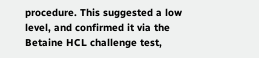procedure. This suggested a low level, and confirmed it via the Betaine HCL challenge test,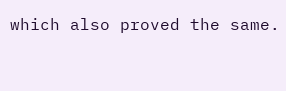which also proved the same.